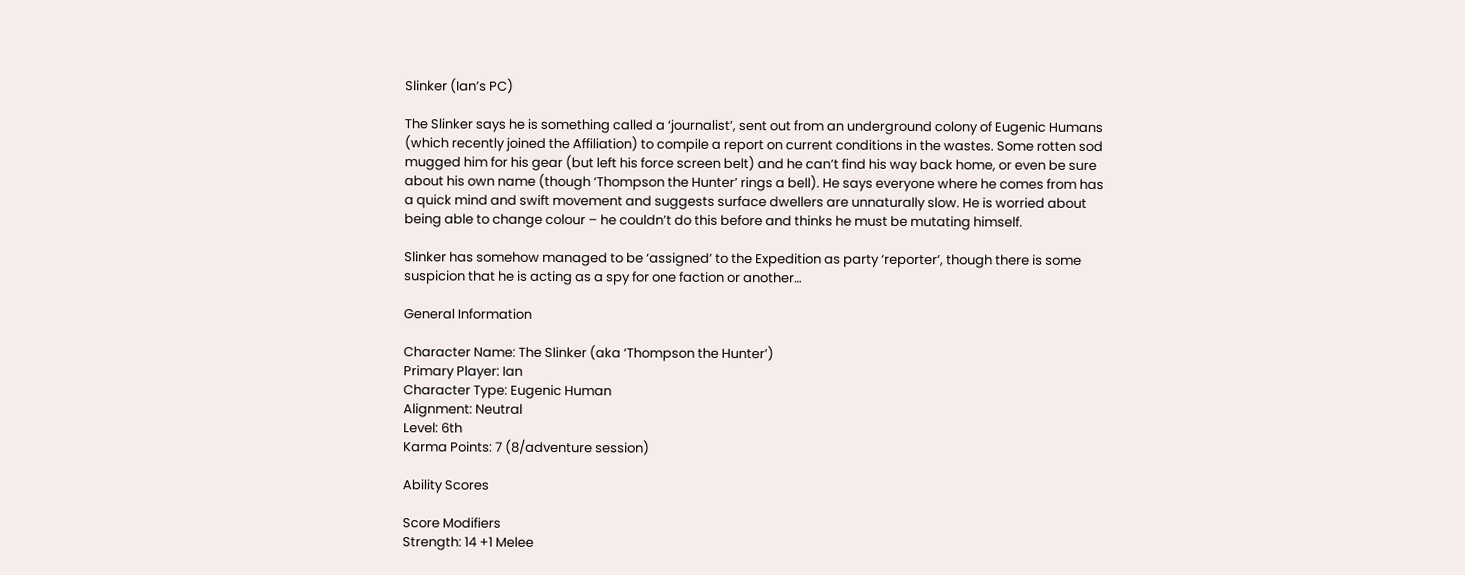Slinker (Ian’s PC)

The Slinker says he is something called a ‘journalist’, sent out from an underground colony of Eugenic Humans (which recently joined the Affiliation) to compile a report on current conditions in the wastes. Some rotten sod mugged him for his gear (but left his force screen belt) and he can’t find his way back home, or even be sure about his own name (though ‘Thompson the Hunter’ rings a bell). He says everyone where he comes from has a quick mind and swift movement and suggests surface dwellers are unnaturally slow. He is worried about being able to change colour – he couldn’t do this before and thinks he must be mutating himself.

Slinker has somehow managed to be ‘assigned’ to the Expedition as party ‘reporter’, though there is some suspicion that he is acting as a spy for one faction or another…

General Information

Character Name: The Slinker (aka ‘Thompson the Hunter’)
Primary Player: Ian
Character Type: Eugenic Human
Alignment: Neutral
Level: 6th
Karma Points: 7 (8/adventure session)

Ability Scores

Score Modifiers
Strength: 14 +1 Melee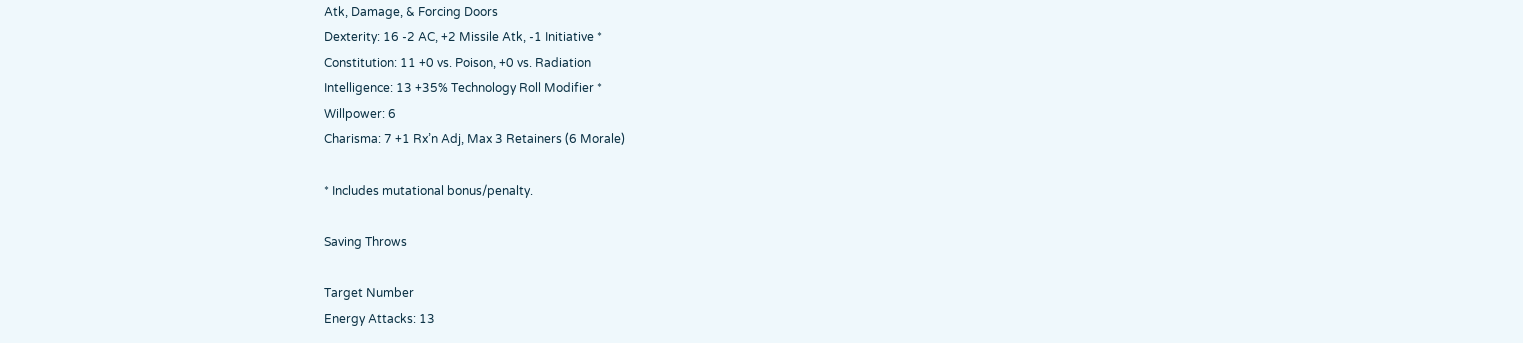Atk, Damage, & Forcing Doors
Dexterity: 16 -2 AC, +2 Missile Atk, -1 Initiative *
Constitution: 11 +0 vs. Poison, +0 vs. Radiation
Intelligence: 13 +35% Technology Roll Modifier *
Willpower: 6
Charisma: 7 +1 Rx’n Adj, Max 3 Retainers (6 Morale)

* Includes mutational bonus/penalty.

Saving Throws

Target Number
Energy Attacks: 13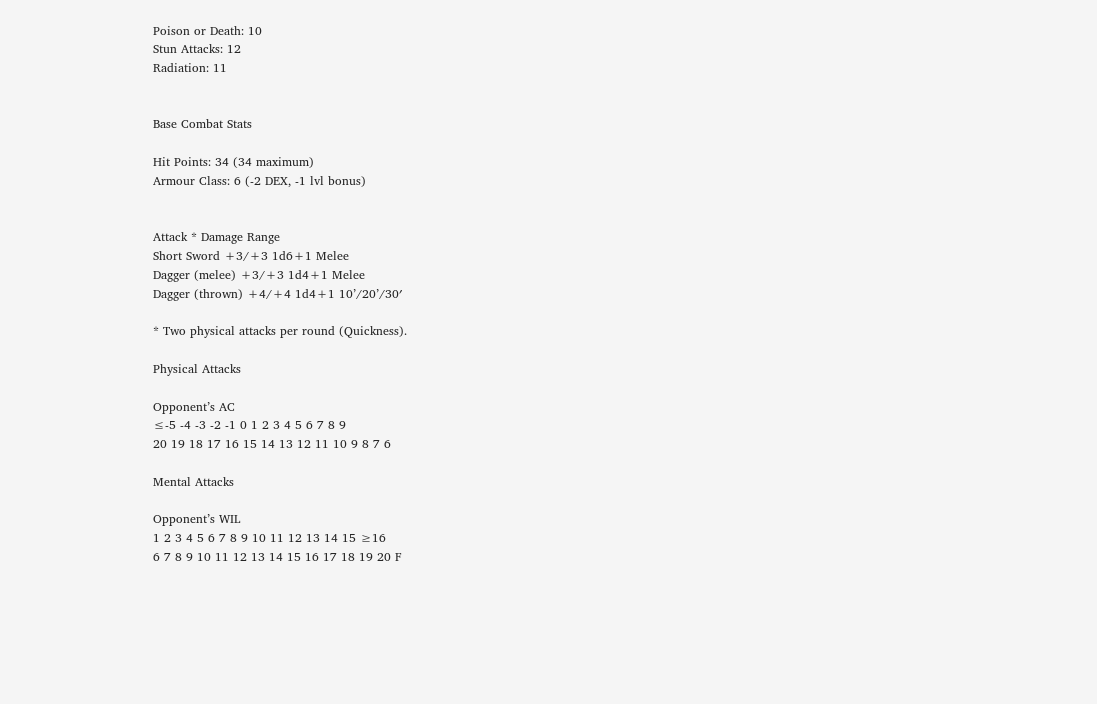Poison or Death: 10
Stun Attacks: 12
Radiation: 11


Base Combat Stats

Hit Points: 34 (34 maximum)
Armour Class: 6 (-2 DEX, -1 lvl bonus)


Attack * Damage Range
Short Sword +3/+3 1d6+1 Melee
Dagger (melee) +3/+3 1d4+1 Melee
Dagger (thrown) +4/+4 1d4+1 10’/20’/30′

* Two physical attacks per round (Quickness).

Physical Attacks

Opponent’s AC
≤-5 -4 -3 -2 -1 0 1 2 3 4 5 6 7 8 9
20 19 18 17 16 15 14 13 12 11 10 9 8 7 6

Mental Attacks

Opponent’s WIL
1 2 3 4 5 6 7 8 9 10 11 12 13 14 15 ≥16
6 7 8 9 10 11 12 13 14 15 16 17 18 19 20 F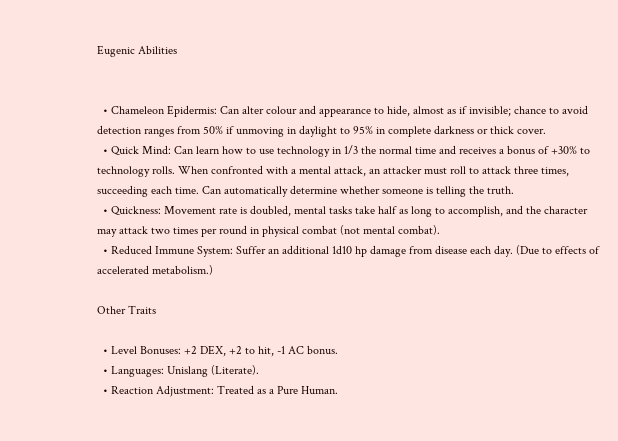Eugenic Abilities


  • Chameleon Epidermis: Can alter colour and appearance to hide, almost as if invisible; chance to avoid detection ranges from 50% if unmoving in daylight to 95% in complete darkness or thick cover.
  • Quick Mind: Can learn how to use technology in 1/3 the normal time and receives a bonus of +30% to technology rolls. When confronted with a mental attack, an attacker must roll to attack three times, succeeding each time. Can automatically determine whether someone is telling the truth.
  • Quickness: Movement rate is doubled, mental tasks take half as long to accomplish, and the character may attack two times per round in physical combat (not mental combat).
  • Reduced Immune System: Suffer an additional 1d10 hp damage from disease each day. (Due to effects of accelerated metabolism.)

Other Traits

  • Level Bonuses: +2 DEX, +2 to hit, -1 AC bonus.
  • Languages: Unislang (Literate).
  • Reaction Adjustment: Treated as a Pure Human.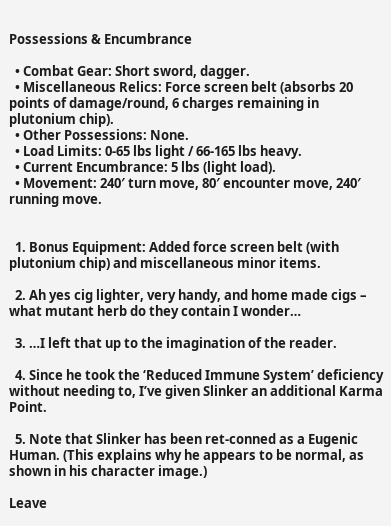Possessions & Encumbrance

  • Combat Gear: Short sword, dagger.
  • Miscellaneous Relics: Force screen belt (absorbs 20 points of damage/round, 6 charges remaining in plutonium chip).
  • Other Possessions: None.
  • Load Limits: 0-65 lbs light / 66-165 lbs heavy.
  • Current Encumbrance: 5 lbs (light load).
  • Movement: 240′ turn move, 80′ encounter move, 240′ running move.


  1. Bonus Equipment: Added force screen belt (with plutonium chip) and miscellaneous minor items.

  2. Ah yes cig lighter, very handy, and home made cigs – what mutant herb do they contain I wonder…

  3. …I left that up to the imagination of the reader.

  4. Since he took the ‘Reduced Immune System’ deficiency without needing to, I’ve given Slinker an additional Karma Point.

  5. Note that Slinker has been ret-conned as a Eugenic Human. (This explains why he appears to be normal, as shown in his character image.)

Leave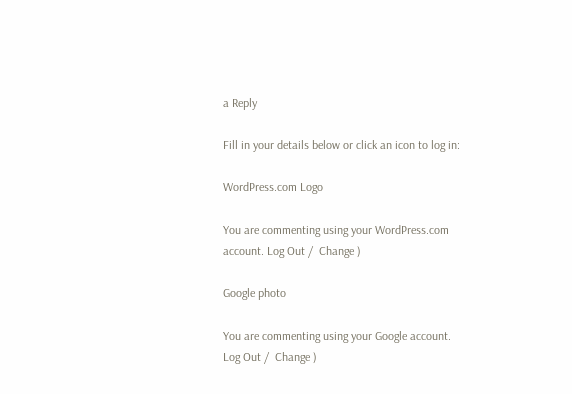a Reply

Fill in your details below or click an icon to log in:

WordPress.com Logo

You are commenting using your WordPress.com account. Log Out /  Change )

Google photo

You are commenting using your Google account. Log Out /  Change )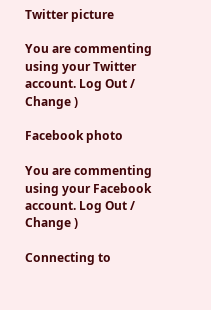Twitter picture

You are commenting using your Twitter account. Log Out /  Change )

Facebook photo

You are commenting using your Facebook account. Log Out /  Change )

Connecting to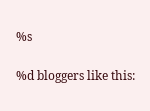%s

%d bloggers like this: